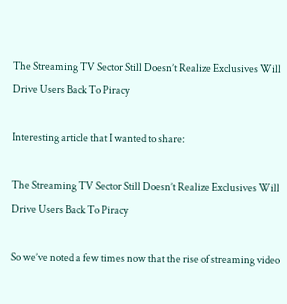The Streaming TV Sector Still Doesn’t Realize Exclusives Will Drive Users Back To Piracy

Interesting article that I wanted to share:

The Streaming TV Sector Still Doesn’t Realize Exclusives Will Drive Users Back To Piracy

So we’ve noted a few times now that the rise of streaming video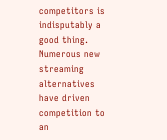competitors is indisputably a good thing. Numerous new streaming alternatives have driven competition to an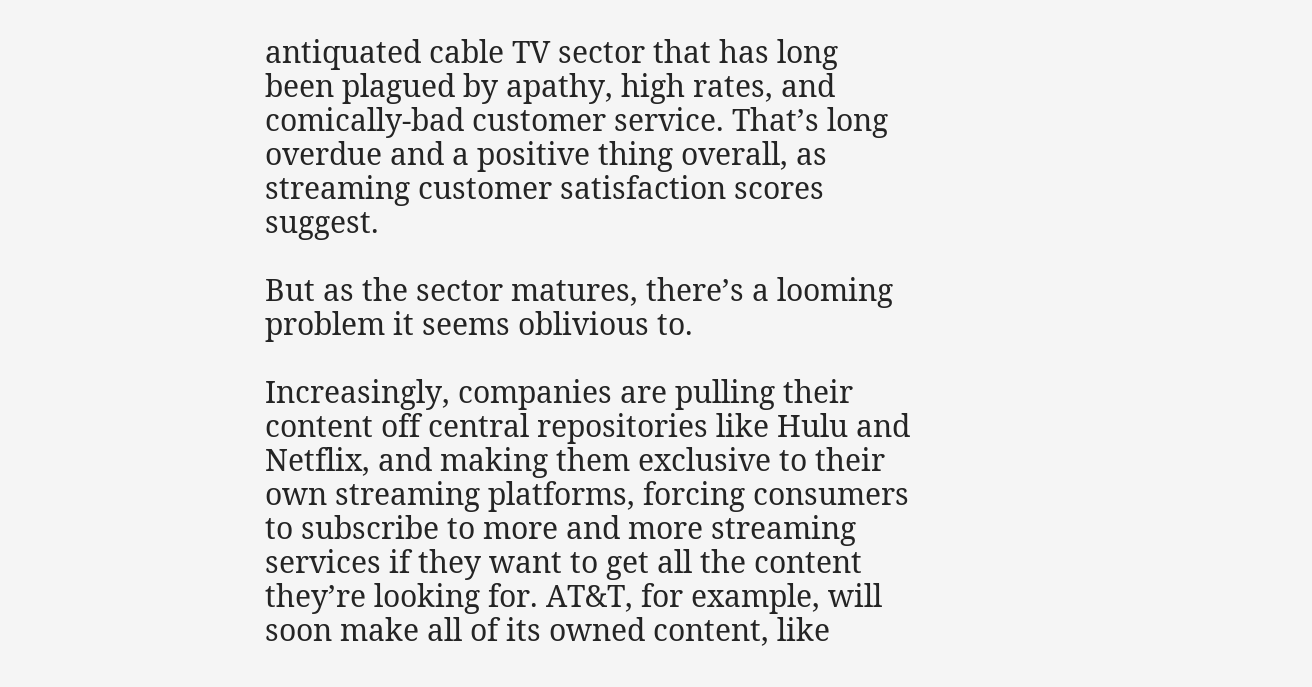antiquated cable TV sector that has long been plagued by apathy, high rates, and comically-bad customer service. That’s long overdue and a positive thing overall, as streaming customer satisfaction scores suggest.

But as the sector matures, there’s a looming problem it seems oblivious to.

Increasingly, companies are pulling their content off central repositories like Hulu and Netflix, and making them exclusive to their own streaming platforms, forcing consumers to subscribe to more and more streaming services if they want to get all the content they’re looking for. AT&T, for example, will soon make all of its owned content, like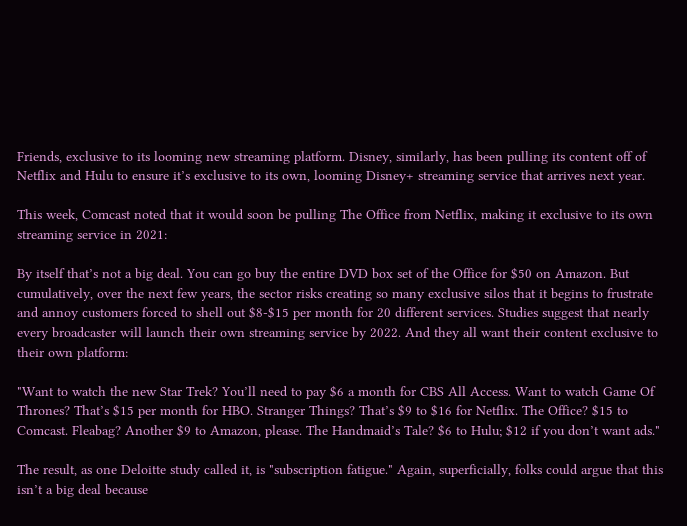Friends, exclusive to its looming new streaming platform. Disney, similarly, has been pulling its content off of Netflix and Hulu to ensure it’s exclusive to its own, looming Disney+ streaming service that arrives next year.

This week, Comcast noted that it would soon be pulling The Office from Netflix, making it exclusive to its own streaming service in 2021:

By itself that’s not a big deal. You can go buy the entire DVD box set of the Office for $50 on Amazon. But cumulatively, over the next few years, the sector risks creating so many exclusive silos that it begins to frustrate and annoy customers forced to shell out $8-$15 per month for 20 different services. Studies suggest that nearly every broadcaster will launch their own streaming service by 2022. And they all want their content exclusive to their own platform:

"Want to watch the new Star Trek? You’ll need to pay $6 a month for CBS All Access. Want to watch Game Of Thrones? That’s $15 per month for HBO. Stranger Things? That’s $9 to $16 for Netflix. The Office? $15 to Comcast. Fleabag? Another $9 to Amazon, please. The Handmaid’s Tale? $6 to Hulu; $12 if you don’t want ads."

The result, as one Deloitte study called it, is "subscription fatigue." Again, superficially, folks could argue that this isn’t a big deal because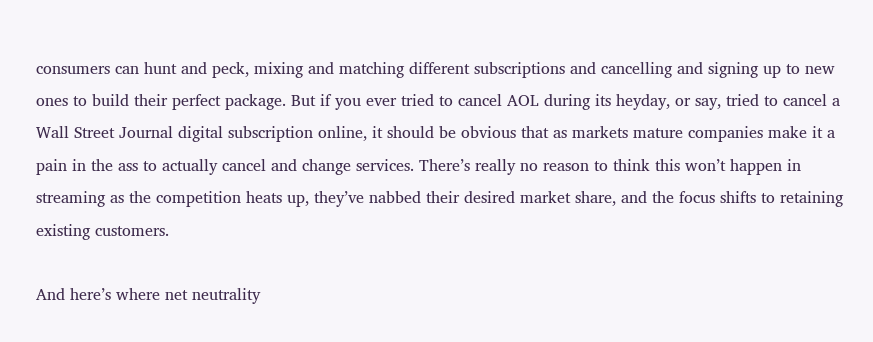consumers can hunt and peck, mixing and matching different subscriptions and cancelling and signing up to new ones to build their perfect package. But if you ever tried to cancel AOL during its heyday, or say, tried to cancel a Wall Street Journal digital subscription online, it should be obvious that as markets mature companies make it a pain in the ass to actually cancel and change services. There’s really no reason to think this won’t happen in streaming as the competition heats up, they’ve nabbed their desired market share, and the focus shifts to retaining existing customers.

And here’s where net neutrality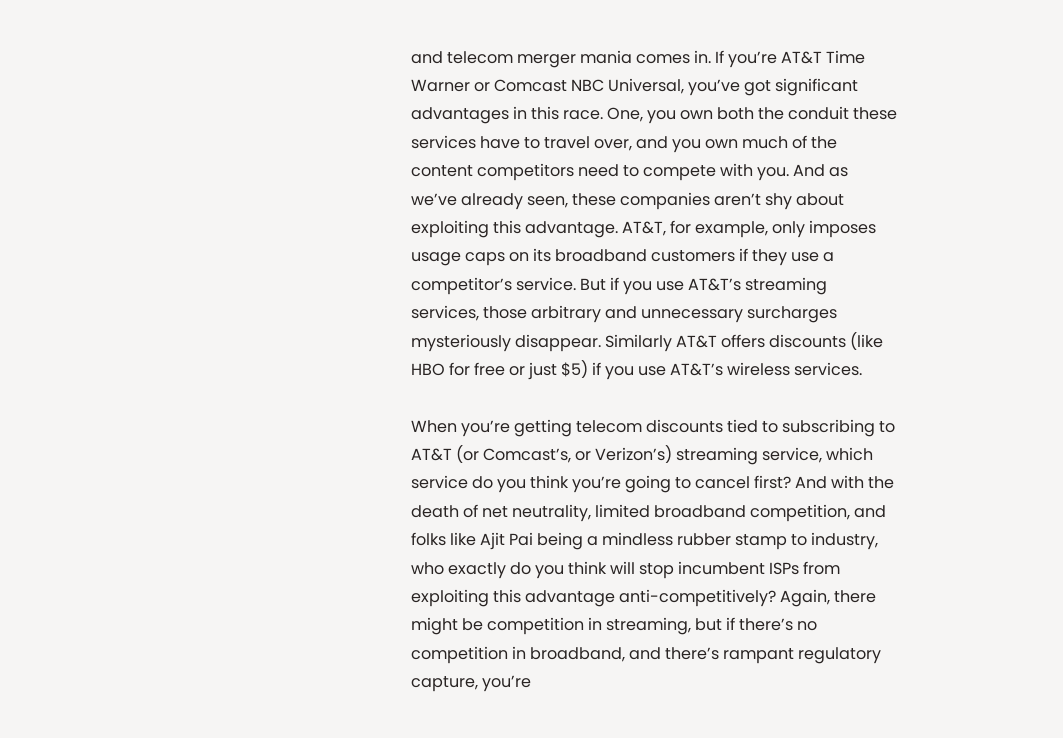and telecom merger mania comes in. If you’re AT&T Time Warner or Comcast NBC Universal, you’ve got significant advantages in this race. One, you own both the conduit these services have to travel over, and you own much of the content competitors need to compete with you. And as we’ve already seen, these companies aren’t shy about exploiting this advantage. AT&T, for example, only imposes usage caps on its broadband customers if they use a competitor’s service. But if you use AT&T’s streaming services, those arbitrary and unnecessary surcharges mysteriously disappear. Similarly AT&T offers discounts (like HBO for free or just $5) if you use AT&T’s wireless services.

When you’re getting telecom discounts tied to subscribing to AT&T (or Comcast’s, or Verizon’s) streaming service, which service do you think you’re going to cancel first? And with the death of net neutrality, limited broadband competition, and folks like Ajit Pai being a mindless rubber stamp to industry, who exactly do you think will stop incumbent ISPs from exploiting this advantage anti-competitively? Again, there might be competition in streaming, but if there’s no competition in broadband, and there’s rampant regulatory capture, you’re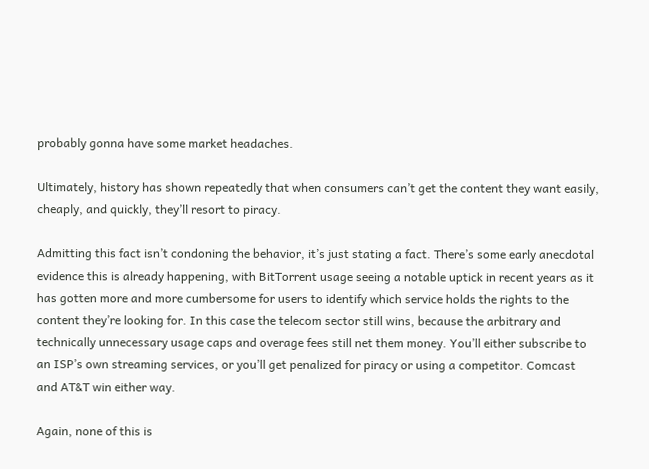probably gonna have some market headaches.

Ultimately, history has shown repeatedly that when consumers can’t get the content they want easily, cheaply, and quickly, they’ll resort to piracy.

Admitting this fact isn’t condoning the behavior, it’s just stating a fact. There’s some early anecdotal evidence this is already happening, with BitTorrent usage seeing a notable uptick in recent years as it has gotten more and more cumbersome for users to identify which service holds the rights to the content they’re looking for. In this case the telecom sector still wins, because the arbitrary and technically unnecessary usage caps and overage fees still net them money. You’ll either subscribe to an ISP’s own streaming services, or you’ll get penalized for piracy or using a competitor. Comcast and AT&T win either way.

Again, none of this is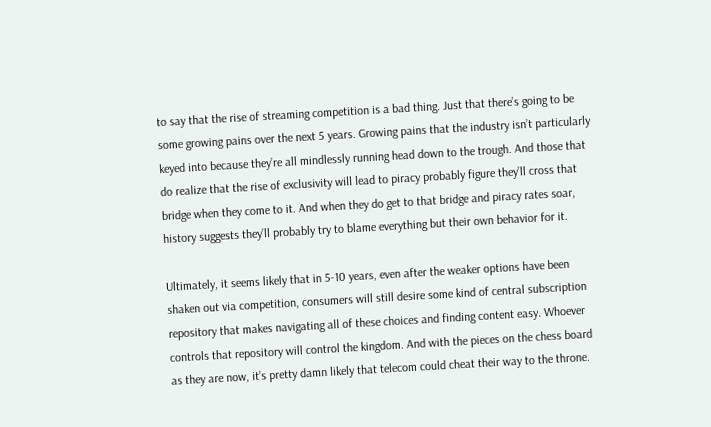to say that the rise of streaming competition is a bad thing. Just that there’s going to be some growing pains over the next 5 years. Growing pains that the industry isn’t particularly keyed into because they’re all mindlessly running head down to the trough. And those that do realize that the rise of exclusivity will lead to piracy probably figure they’ll cross that bridge when they come to it. And when they do get to that bridge and piracy rates soar, history suggests they’ll probably try to blame everything but their own behavior for it.

Ultimately, it seems likely that in 5-10 years, even after the weaker options have been shaken out via competition, consumers will still desire some kind of central subscription repository that makes navigating all of these choices and finding content easy. Whoever controls that repository will control the kingdom. And with the pieces on the chess board as they are now, it’s pretty damn likely that telecom could cheat their way to the throne.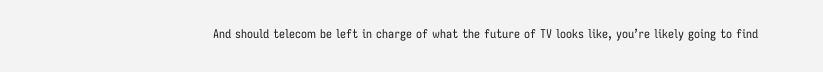And should telecom be left in charge of what the future of TV looks like, you’re likely going to find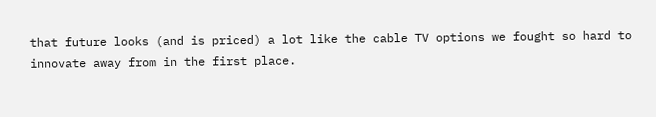that future looks (and is priced) a lot like the cable TV options we fought so hard to innovate away from in the first place.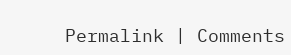Permalink | Comments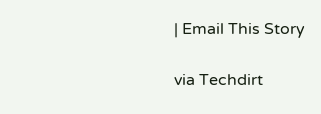| Email This Story

via Techdirt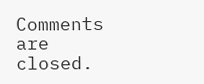Comments are closed.